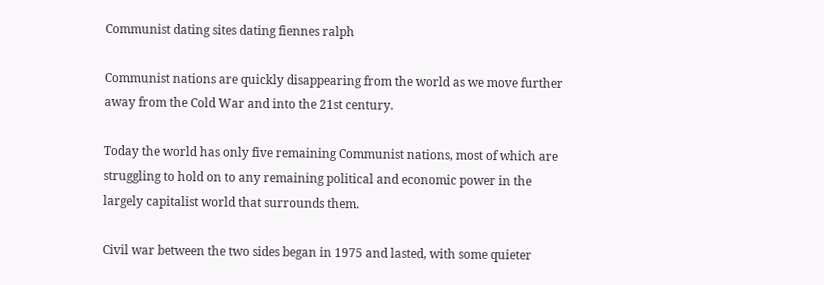Communist dating sites dating fiennes ralph

Communist nations are quickly disappearing from the world as we move further away from the Cold War and into the 21st century.

Today the world has only five remaining Communist nations, most of which are struggling to hold on to any remaining political and economic power in the largely capitalist world that surrounds them.

Civil war between the two sides began in 1975 and lasted, with some quieter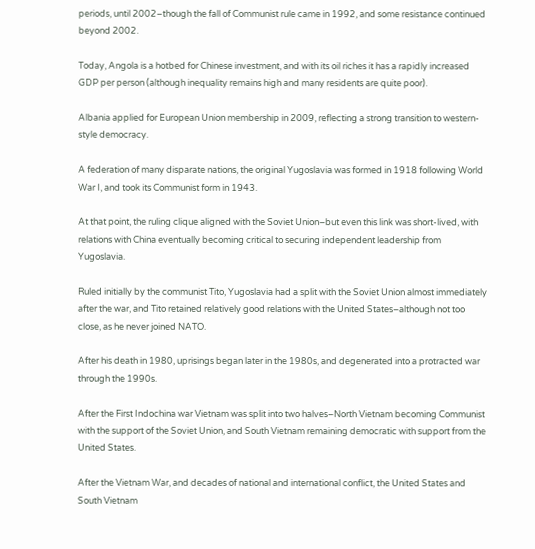periods, until 2002–though the fall of Communist rule came in 1992, and some resistance continued beyond 2002.

Today, Angola is a hotbed for Chinese investment, and with its oil riches it has a rapidly increased GDP per person (although inequality remains high and many residents are quite poor).

Albania applied for European Union membership in 2009, reflecting a strong transition to western-style democracy.

A federation of many disparate nations, the original Yugoslavia was formed in 1918 following World War I, and took its Communist form in 1943.

At that point, the ruling clique aligned with the Soviet Union–but even this link was short-lived, with relations with China eventually becoming critical to securing independent leadership from Yugoslavia.

Ruled initially by the communist Tito, Yugoslavia had a split with the Soviet Union almost immediately after the war, and Tito retained relatively good relations with the United States–although not too close, as he never joined NATO.

After his death in 1980, uprisings began later in the 1980s, and degenerated into a protracted war through the 1990s.

After the First Indochina war Vietnam was split into two halves–North Vietnam becoming Communist with the support of the Soviet Union, and South Vietnam remaining democratic with support from the United States.

After the Vietnam War, and decades of national and international conflict, the United States and South Vietnam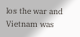los the war and Vietnam was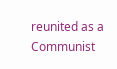reunited as a Communist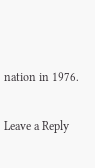nation in 1976.

Leave a Reply